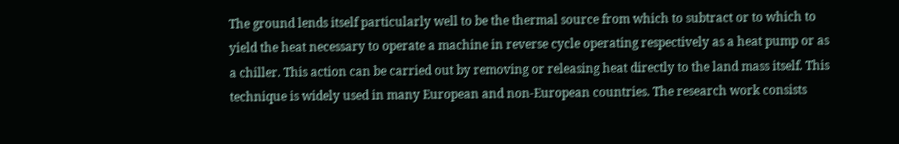The ground lends itself particularly well to be the thermal source from which to subtract or to which to yield the heat necessary to operate a machine in reverse cycle operating respectively as a heat pump or as a chiller. This action can be carried out by removing or releasing heat directly to the land mass itself. This technique is widely used in many European and non-European countries. The research work consists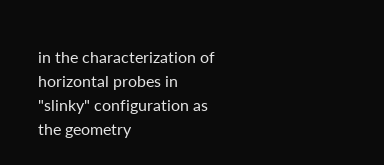in the characterization of horizontal probes in "slinky" configuration as the geometry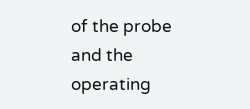of the probe and the operating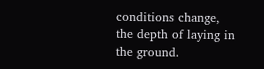conditions change, the depth of laying in the ground.